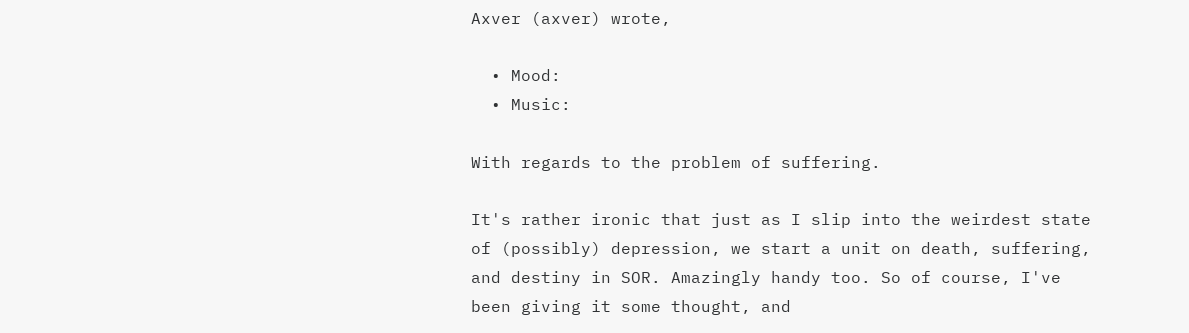Axver (axver) wrote,

  • Mood:
  • Music:

With regards to the problem of suffering.

It's rather ironic that just as I slip into the weirdest state of (possibly) depression, we start a unit on death, suffering, and destiny in SOR. Amazingly handy too. So of course, I've been giving it some thought, and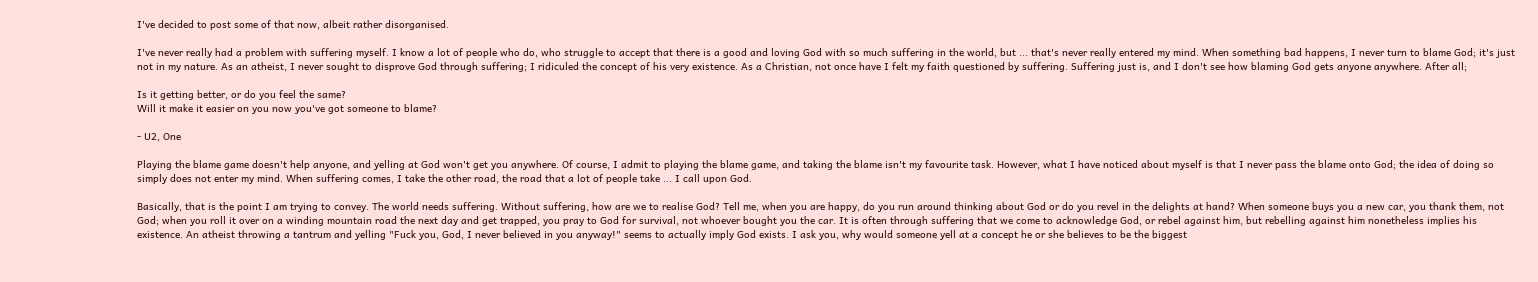I've decided to post some of that now, albeit rather disorganised.

I've never really had a problem with suffering myself. I know a lot of people who do, who struggle to accept that there is a good and loving God with so much suffering in the world, but ... that's never really entered my mind. When something bad happens, I never turn to blame God; it's just not in my nature. As an atheist, I never sought to disprove God through suffering; I ridiculed the concept of his very existence. As a Christian, not once have I felt my faith questioned by suffering. Suffering just is, and I don't see how blaming God gets anyone anywhere. After all;

Is it getting better, or do you feel the same?
Will it make it easier on you now you've got someone to blame?

- U2, One

Playing the blame game doesn't help anyone, and yelling at God won't get you anywhere. Of course, I admit to playing the blame game, and taking the blame isn't my favourite task. However, what I have noticed about myself is that I never pass the blame onto God; the idea of doing so simply does not enter my mind. When suffering comes, I take the other road, the road that a lot of people take ... I call upon God.

Basically, that is the point I am trying to convey. The world needs suffering. Without suffering, how are we to realise God? Tell me, when you are happy, do you run around thinking about God or do you revel in the delights at hand? When someone buys you a new car, you thank them, not God; when you roll it over on a winding mountain road the next day and get trapped, you pray to God for survival, not whoever bought you the car. It is often through suffering that we come to acknowledge God, or rebel against him, but rebelling against him nonetheless implies his existence. An atheist throwing a tantrum and yelling "Fuck you, God, I never believed in you anyway!" seems to actually imply God exists. I ask you, why would someone yell at a concept he or she believes to be the biggest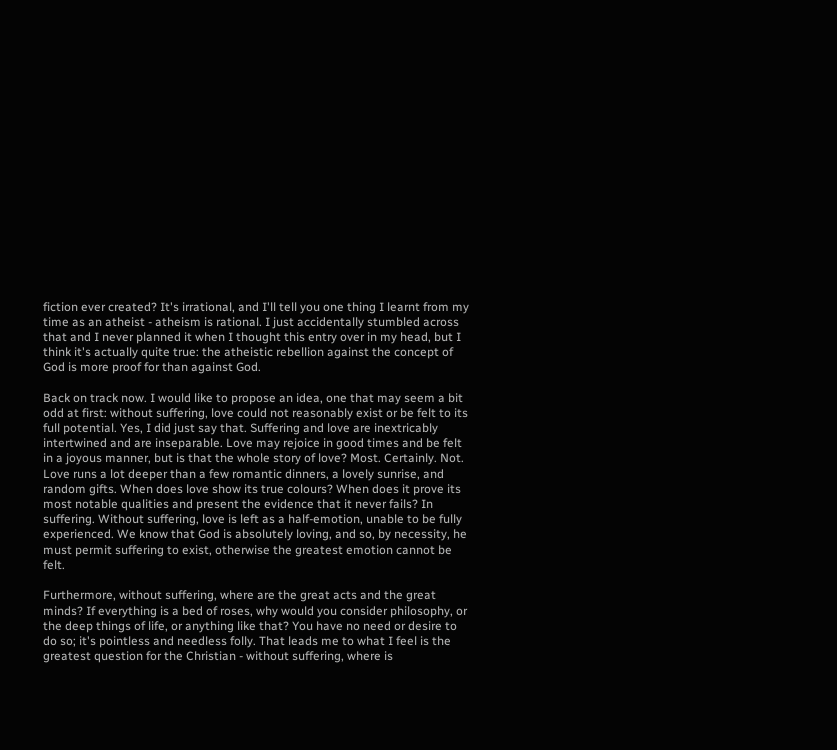fiction ever created? It's irrational, and I'll tell you one thing I learnt from my time as an atheist - atheism is rational. I just accidentally stumbled across that and I never planned it when I thought this entry over in my head, but I think it's actually quite true: the atheistic rebellion against the concept of God is more proof for than against God.

Back on track now. I would like to propose an idea, one that may seem a bit odd at first: without suffering, love could not reasonably exist or be felt to its full potential. Yes, I did just say that. Suffering and love are inextricably intertwined and are inseparable. Love may rejoice in good times and be felt in a joyous manner, but is that the whole story of love? Most. Certainly. Not. Love runs a lot deeper than a few romantic dinners, a lovely sunrise, and random gifts. When does love show its true colours? When does it prove its most notable qualities and present the evidence that it never fails? In suffering. Without suffering, love is left as a half-emotion, unable to be fully experienced. We know that God is absolutely loving, and so, by necessity, he must permit suffering to exist, otherwise the greatest emotion cannot be felt.

Furthermore, without suffering, where are the great acts and the great minds? If everything is a bed of roses, why would you consider philosophy, or the deep things of life, or anything like that? You have no need or desire to do so; it's pointless and needless folly. That leads me to what I feel is the greatest question for the Christian - without suffering, where is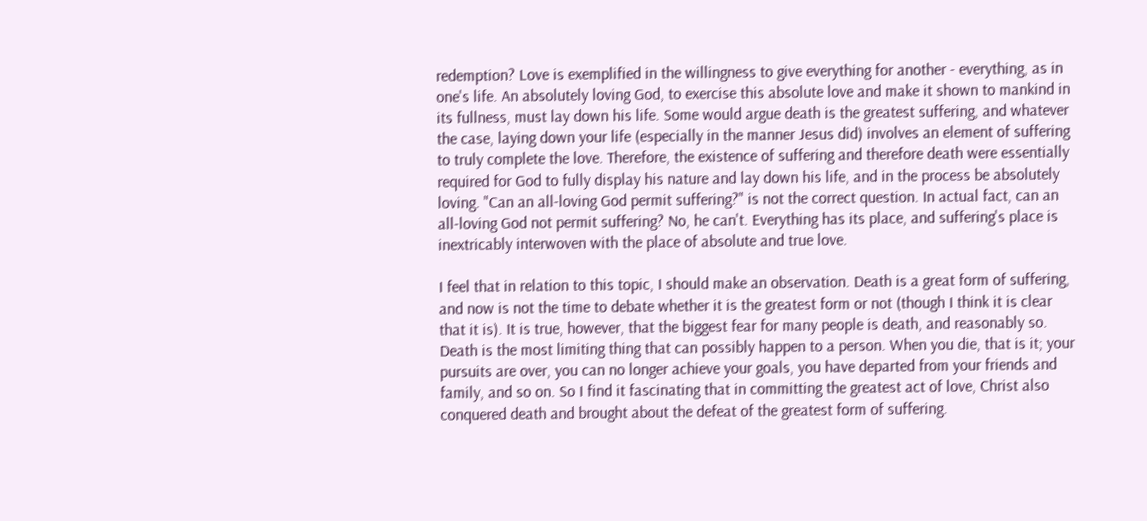redemption? Love is exemplified in the willingness to give everything for another - everything, as in one's life. An absolutely loving God, to exercise this absolute love and make it shown to mankind in its fullness, must lay down his life. Some would argue death is the greatest suffering, and whatever the case, laying down your life (especially in the manner Jesus did) involves an element of suffering to truly complete the love. Therefore, the existence of suffering and therefore death were essentially required for God to fully display his nature and lay down his life, and in the process be absolutely loving. "Can an all-loving God permit suffering?" is not the correct question. In actual fact, can an all-loving God not permit suffering? No, he can't. Everything has its place, and suffering's place is inextricably interwoven with the place of absolute and true love.

I feel that in relation to this topic, I should make an observation. Death is a great form of suffering, and now is not the time to debate whether it is the greatest form or not (though I think it is clear that it is). It is true, however, that the biggest fear for many people is death, and reasonably so. Death is the most limiting thing that can possibly happen to a person. When you die, that is it; your pursuits are over, you can no longer achieve your goals, you have departed from your friends and family, and so on. So I find it fascinating that in committing the greatest act of love, Christ also conquered death and brought about the defeat of the greatest form of suffering.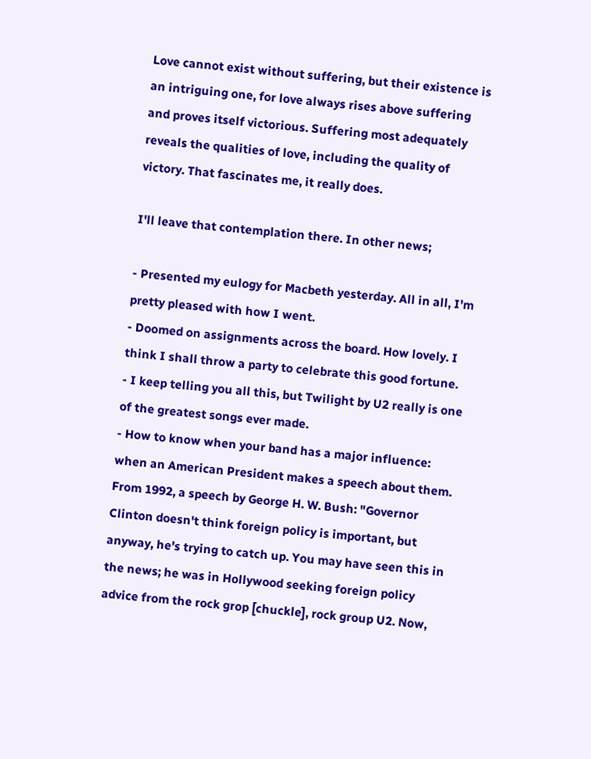Love cannot exist without suffering, but their existence is an intriguing one, for love always rises above suffering and proves itself victorious. Suffering most adequately reveals the qualities of love, including the quality of victory. That fascinates me, it really does.

I'll leave that contemplation there. In other news;

- Presented my eulogy for Macbeth yesterday. All in all, I'm pretty pleased with how I went.
- Doomed on assignments across the board. How lovely. I think I shall throw a party to celebrate this good fortune.
- I keep telling you all this, but Twilight by U2 really is one of the greatest songs ever made.
- How to know when your band has a major influence: when an American President makes a speech about them. From 1992, a speech by George H. W. Bush: "Governor Clinton doesn't think foreign policy is important, but anyway, he's trying to catch up. You may have seen this in the news; he was in Hollywood seeking foreign policy advice from the rock grop [chuckle], rock group U2. Now,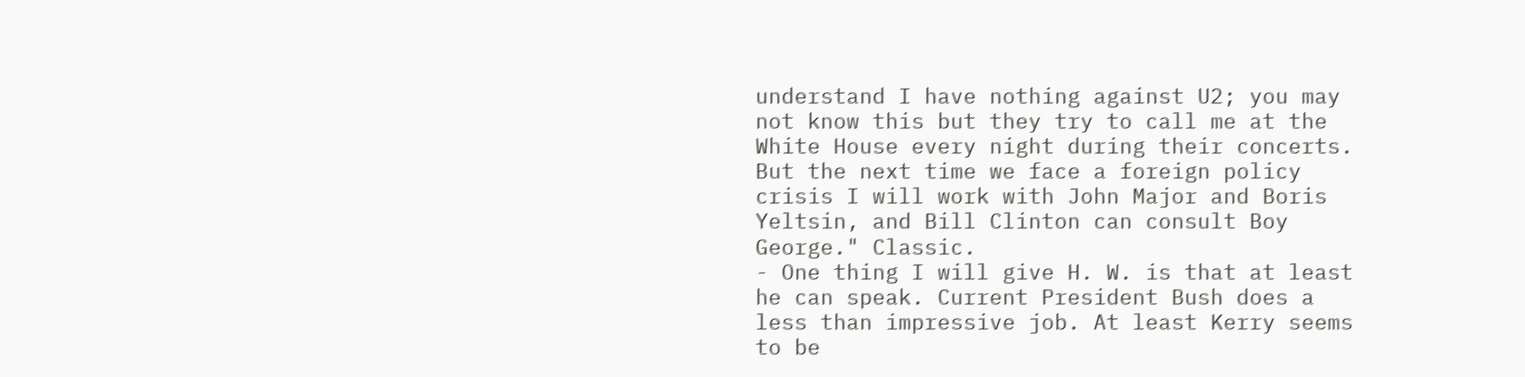understand I have nothing against U2; you may not know this but they try to call me at the White House every night during their concerts. But the next time we face a foreign policy crisis I will work with John Major and Boris Yeltsin, and Bill Clinton can consult Boy George." Classic.
- One thing I will give H. W. is that at least he can speak. Current President Bush does a less than impressive job. At least Kerry seems to be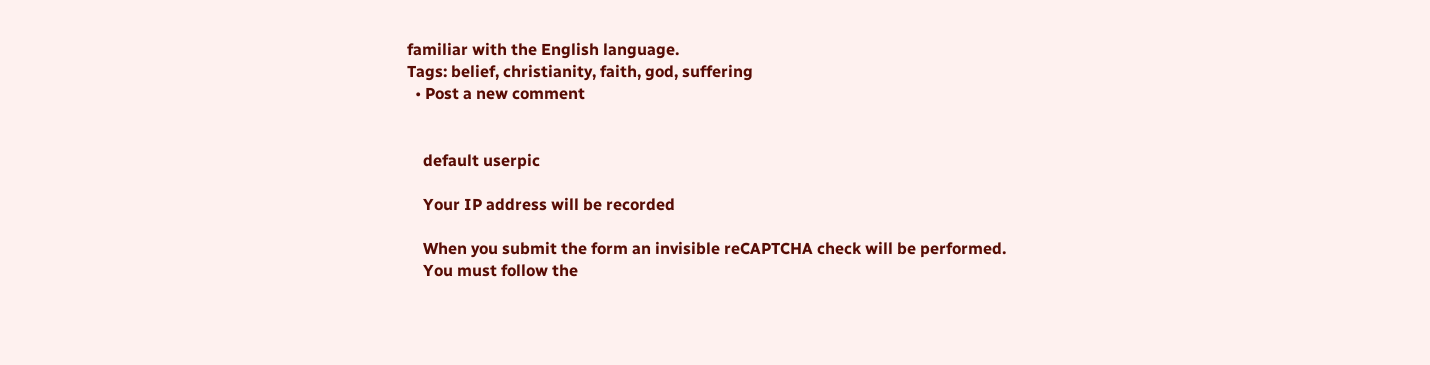familiar with the English language.
Tags: belief, christianity, faith, god, suffering
  • Post a new comment


    default userpic

    Your IP address will be recorded

    When you submit the form an invisible reCAPTCHA check will be performed.
    You must follow the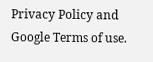Privacy Policy and Google Terms of use.